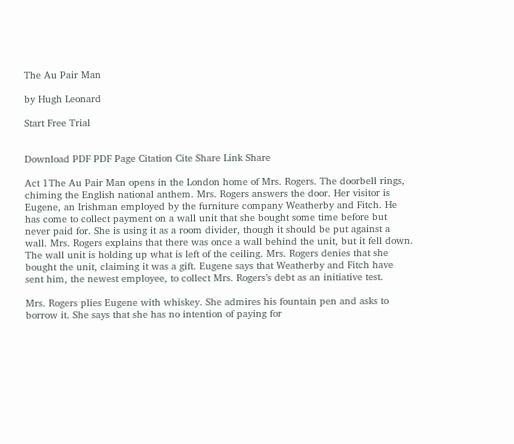The Au Pair Man

by Hugh Leonard

Start Free Trial


Download PDF PDF Page Citation Cite Share Link Share

Act 1The Au Pair Man opens in the London home of Mrs. Rogers. The doorbell rings, chiming the English national anthem. Mrs. Rogers answers the door. Her visitor is Eugene, an Irishman employed by the furniture company Weatherby and Fitch. He has come to collect payment on a wall unit that she bought some time before but never paid for. She is using it as a room divider, though it should be put against a wall. Mrs. Rogers explains that there was once a wall behind the unit, but it fell down. The wall unit is holding up what is left of the ceiling. Mrs. Rogers denies that she bought the unit, claiming it was a gift. Eugene says that Weatherby and Fitch have sent him, the newest employee, to collect Mrs. Rogers’s debt as an initiative test.

Mrs. Rogers plies Eugene with whiskey. She admires his fountain pen and asks to borrow it. She says that she has no intention of paying for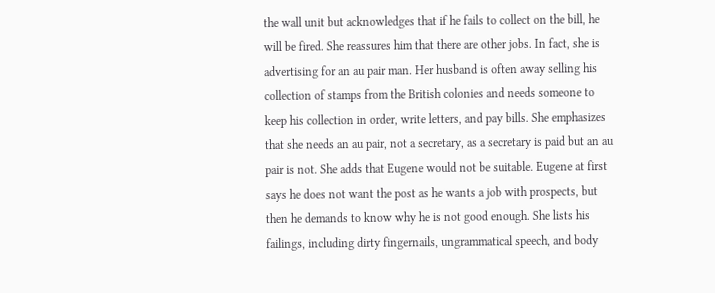the wall unit but acknowledges that if he fails to collect on the bill, he will be fired. She reassures him that there are other jobs. In fact, she is advertising for an au pair man. Her husband is often away selling his collection of stamps from the British colonies and needs someone to keep his collection in order, write letters, and pay bills. She emphasizes that she needs an au pair, not a secretary, as a secretary is paid but an au pair is not. She adds that Eugene would not be suitable. Eugene at first says he does not want the post as he wants a job with prospects, but then he demands to know why he is not good enough. She lists his failings, including dirty fingernails, ungrammatical speech, and body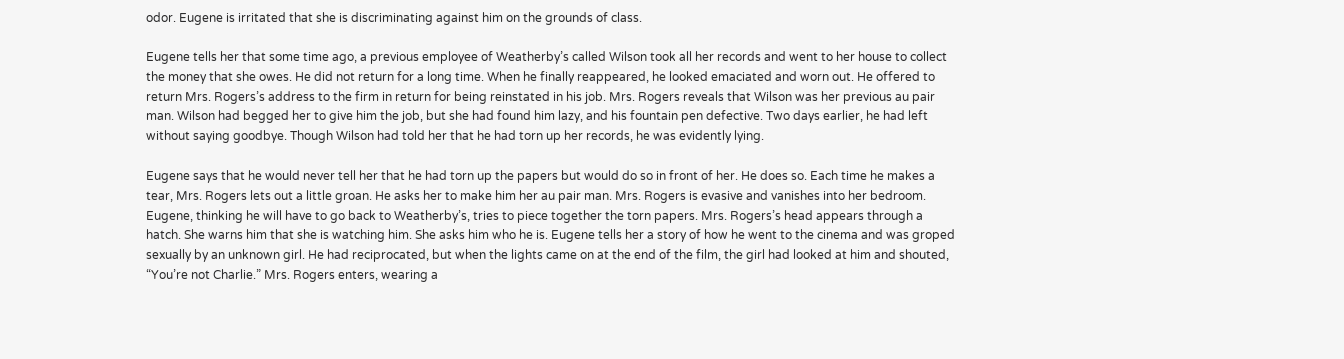odor. Eugene is irritated that she is discriminating against him on the grounds of class.

Eugene tells her that some time ago, a previous employee of Weatherby’s called Wilson took all her records and went to her house to collect the money that she owes. He did not return for a long time. When he finally reappeared, he looked emaciated and worn out. He offered to return Mrs. Rogers’s address to the firm in return for being reinstated in his job. Mrs. Rogers reveals that Wilson was her previous au pair man. Wilson had begged her to give him the job, but she had found him lazy, and his fountain pen defective. Two days earlier, he had left without saying goodbye. Though Wilson had told her that he had torn up her records, he was evidently lying.

Eugene says that he would never tell her that he had torn up the papers but would do so in front of her. He does so. Each time he makes a tear, Mrs. Rogers lets out a little groan. He asks her to make him her au pair man. Mrs. Rogers is evasive and vanishes into her bedroom. Eugene, thinking he will have to go back to Weatherby’s, tries to piece together the torn papers. Mrs. Rogers’s head appears through a hatch. She warns him that she is watching him. She asks him who he is. Eugene tells her a story of how he went to the cinema and was groped sexually by an unknown girl. He had reciprocated, but when the lights came on at the end of the film, the girl had looked at him and shouted, “You’re not Charlie.” Mrs. Rogers enters, wearing a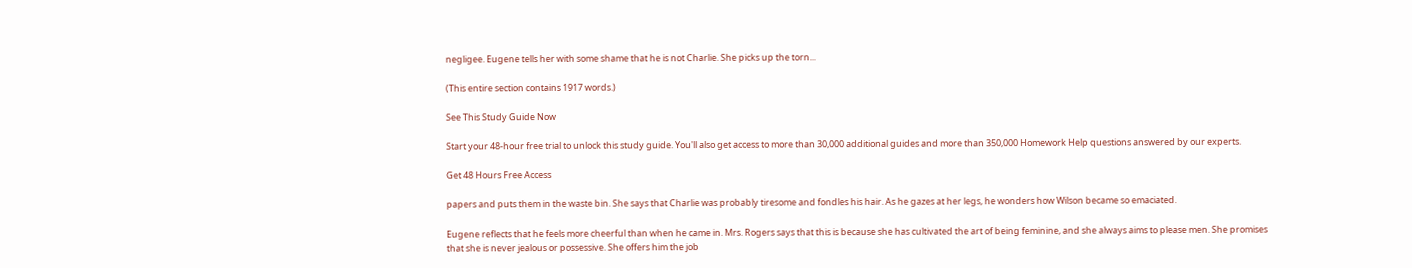negligee. Eugene tells her with some shame that he is not Charlie. She picks up the torn...

(This entire section contains 1917 words.)

See This Study Guide Now

Start your 48-hour free trial to unlock this study guide. You'll also get access to more than 30,000 additional guides and more than 350,000 Homework Help questions answered by our experts.

Get 48 Hours Free Access

papers and puts them in the waste bin. She says that Charlie was probably tiresome and fondles his hair. As he gazes at her legs, he wonders how Wilson became so emaciated.

Eugene reflects that he feels more cheerful than when he came in. Mrs. Rogers says that this is because she has cultivated the art of being feminine, and she always aims to please men. She promises that she is never jealous or possessive. She offers him the job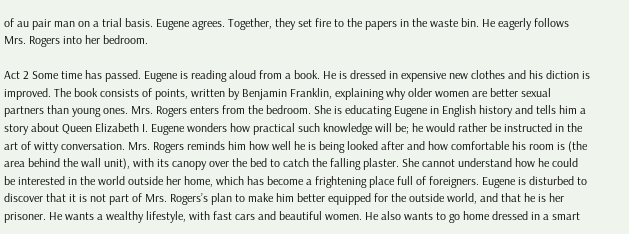of au pair man on a trial basis. Eugene agrees. Together, they set fire to the papers in the waste bin. He eagerly follows Mrs. Rogers into her bedroom.

Act 2 Some time has passed. Eugene is reading aloud from a book. He is dressed in expensive new clothes and his diction is improved. The book consists of points, written by Benjamin Franklin, explaining why older women are better sexual partners than young ones. Mrs. Rogers enters from the bedroom. She is educating Eugene in English history and tells him a story about Queen Elizabeth I. Eugene wonders how practical such knowledge will be; he would rather be instructed in the art of witty conversation. Mrs. Rogers reminds him how well he is being looked after and how comfortable his room is (the area behind the wall unit), with its canopy over the bed to catch the falling plaster. She cannot understand how he could be interested in the world outside her home, which has become a frightening place full of foreigners. Eugene is disturbed to discover that it is not part of Mrs. Rogers’s plan to make him better equipped for the outside world, and that he is her prisoner. He wants a wealthy lifestyle, with fast cars and beautiful women. He also wants to go home dressed in a smart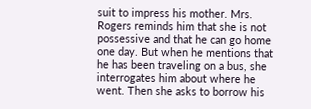suit to impress his mother. Mrs. Rogers reminds him that she is not possessive and that he can go home one day. But when he mentions that he has been traveling on a bus, she interrogates him about where he went. Then she asks to borrow his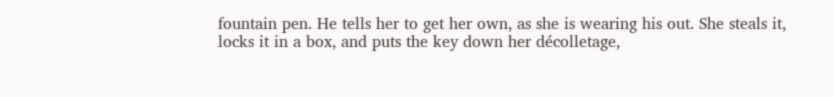fountain pen. He tells her to get her own, as she is wearing his out. She steals it, locks it in a box, and puts the key down her décolletage,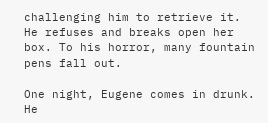challenging him to retrieve it. He refuses and breaks open her box. To his horror, many fountain pens fall out.

One night, Eugene comes in drunk. He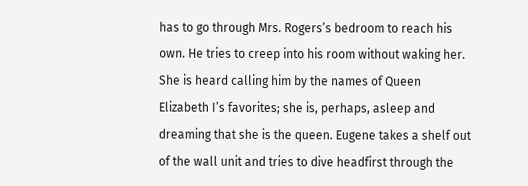has to go through Mrs. Rogers’s bedroom to reach his own. He tries to creep into his room without waking her. She is heard calling him by the names of Queen Elizabeth I’s favorites; she is, perhaps, asleep and dreaming that she is the queen. Eugene takes a shelf out of the wall unit and tries to dive headfirst through the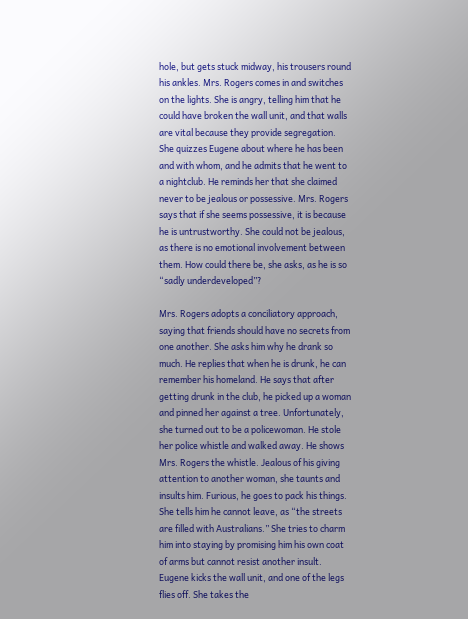hole, but gets stuck midway, his trousers round his ankles. Mrs. Rogers comes in and switches on the lights. She is angry, telling him that he could have broken the wall unit, and that walls are vital because they provide segregation. She quizzes Eugene about where he has been and with whom, and he admits that he went to a nightclub. He reminds her that she claimed never to be jealous or possessive. Mrs. Rogers says that if she seems possessive, it is because he is untrustworthy. She could not be jealous, as there is no emotional involvement between them. How could there be, she asks, as he is so “sadly underdeveloped”?

Mrs. Rogers adopts a conciliatory approach, saying that friends should have no secrets from one another. She asks him why he drank so much. He replies that when he is drunk, he can remember his homeland. He says that after getting drunk in the club, he picked up a woman and pinned her against a tree. Unfortunately, she turned out to be a policewoman. He stole her police whistle and walked away. He shows Mrs. Rogers the whistle. Jealous of his giving attention to another woman, she taunts and insults him. Furious, he goes to pack his things. She tells him he cannot leave, as “the streets are filled with Australians.” She tries to charm him into staying by promising him his own coat of arms but cannot resist another insult. Eugene kicks the wall unit, and one of the legs flies off. She takes the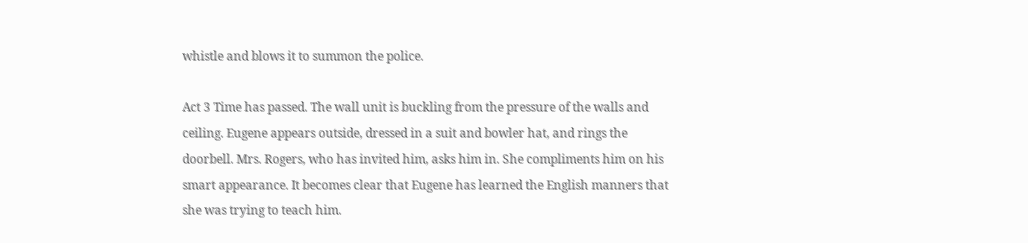whistle and blows it to summon the police.

Act 3 Time has passed. The wall unit is buckling from the pressure of the walls and ceiling. Eugene appears outside, dressed in a suit and bowler hat, and rings the doorbell. Mrs. Rogers, who has invited him, asks him in. She compliments him on his smart appearance. It becomes clear that Eugene has learned the English manners that she was trying to teach him.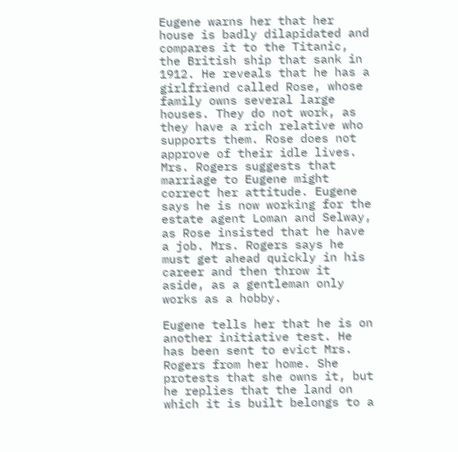Eugene warns her that her house is badly dilapidated and compares it to the Titanic, the British ship that sank in 1912. He reveals that he has a girlfriend called Rose, whose family owns several large houses. They do not work, as they have a rich relative who supports them. Rose does not approve of their idle lives. Mrs. Rogers suggests that marriage to Eugene might correct her attitude. Eugene says he is now working for the estate agent Loman and Selway, as Rose insisted that he have a job. Mrs. Rogers says he must get ahead quickly in his career and then throw it aside, as a gentleman only works as a hobby.

Eugene tells her that he is on another initiative test. He has been sent to evict Mrs. Rogers from her home. She protests that she owns it, but he replies that the land on which it is built belongs to a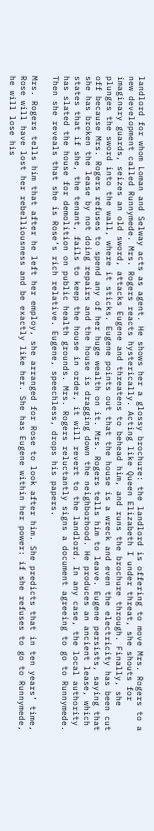landlord for whom Loman and Selway acts as agent. He shows her a glossy brochure: the landlord is offering to move Mrs. Rogers to a new development called Runnymede. Mrs. Rogers reacts hysterically. Acting like Queen Elizabeth I under threat, she shouts for imaginary guards, seizes an old sword, attacks Eugene and threatens to behead him, and runs the brochure through. Finally, she plunges the sword into the wall, where it sticks. Eugene points out that the house is a wreck and even the electricity has been cut off because Mrs. Rogers refuses to spend any of her huge wealth on it. Mrs. Rogers tells him to leave. Eugene persists, saying that she has broken the lease by not doing repairs and the house is dragging down the neighborhood. He produces an ancient lease, which states that if she, the tenant, fails to keep the house in order, it will revert to the landlord. In any case, the local authority has slated the house for demolition on public health grounds. Mrs. Rogers reluctantly signs a document agreeing to go to Runnymede. Then she reveals that she is Rose’s rich relative. Eugene, speechless, drops his papers.

Mrs. Rogers tells him that after he left her employ, she arranged for Rose to look after him. She predicts that in ten years’ time, Rose will have lost her rebelliousness and be exactly like her. She has Eugene within her power: if she refuses to go to Runnymede, he will lose his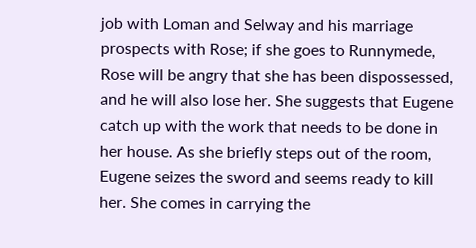job with Loman and Selway and his marriage prospects with Rose; if she goes to Runnymede, Rose will be angry that she has been dispossessed, and he will also lose her. She suggests that Eugene catch up with the work that needs to be done in her house. As she briefly steps out of the room, Eugene seizes the sword and seems ready to kill her. She comes in carrying the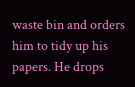waste bin and orders him to tidy up his papers. He drops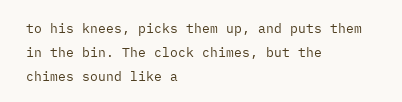to his knees, picks them up, and puts them in the bin. The clock chimes, but the chimes sound like a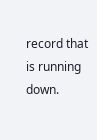record that is running down.